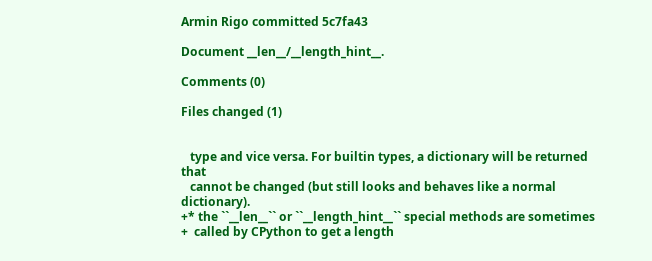Armin Rigo committed 5c7fa43

Document __len__/__length_hint__.

Comments (0)

Files changed (1)


   type and vice versa. For builtin types, a dictionary will be returned that
   cannot be changed (but still looks and behaves like a normal dictionary).
+* the ``__len__`` or ``__length_hint__`` special methods are sometimes
+  called by CPython to get a length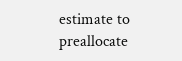estimate to preallocate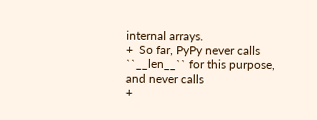internal arrays.
+  So far, PyPy never calls ``__len__`` for this purpose, and never calls
+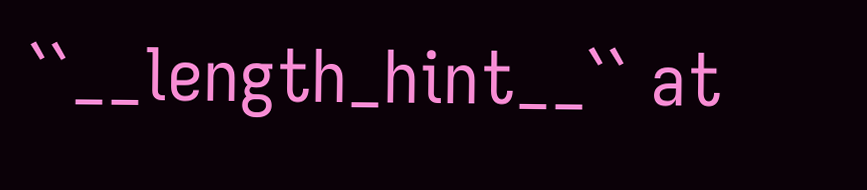``__length_hint__`` at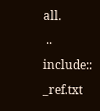all.
 .. include:: _ref.txt